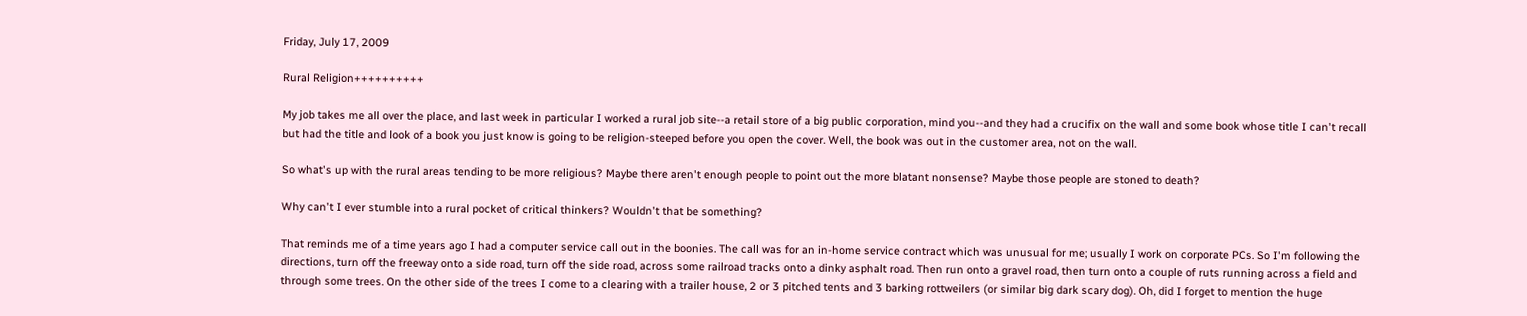Friday, July 17, 2009

Rural Religion++++++++++

My job takes me all over the place, and last week in particular I worked a rural job site--a retail store of a big public corporation, mind you--and they had a crucifix on the wall and some book whose title I can't recall but had the title and look of a book you just know is going to be religion-steeped before you open the cover. Well, the book was out in the customer area, not on the wall.

So what's up with the rural areas tending to be more religious? Maybe there aren't enough people to point out the more blatant nonsense? Maybe those people are stoned to death?

Why can't I ever stumble into a rural pocket of critical thinkers? Wouldn't that be something?

That reminds me of a time years ago I had a computer service call out in the boonies. The call was for an in-home service contract which was unusual for me; usually I work on corporate PCs. So I'm following the directions, turn off the freeway onto a side road, turn off the side road, across some railroad tracks onto a dinky asphalt road. Then run onto a gravel road, then turn onto a couple of ruts running across a field and through some trees. On the other side of the trees I come to a clearing with a trailer house, 2 or 3 pitched tents and 3 barking rottweilers (or similar big dark scary dog). Oh, did I forget to mention the huge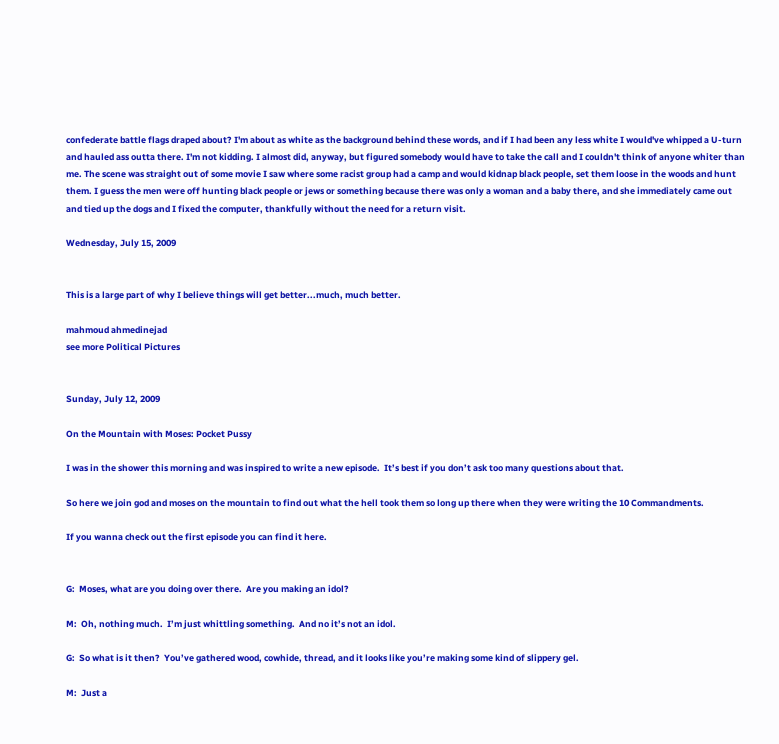confederate battle flags draped about? I'm about as white as the background behind these words, and if I had been any less white I would've whipped a U-turn and hauled ass outta there. I'm not kidding. I almost did, anyway, but figured somebody would have to take the call and I couldn't think of anyone whiter than me. The scene was straight out of some movie I saw where some racist group had a camp and would kidnap black people, set them loose in the woods and hunt them. I guess the men were off hunting black people or jews or something because there was only a woman and a baby there, and she immediately came out and tied up the dogs and I fixed the computer, thankfully without the need for a return visit.

Wednesday, July 15, 2009


This is a large part of why I believe things will get better...much, much better.

mahmoud ahmedinejad
see more Political Pictures


Sunday, July 12, 2009

On the Mountain with Moses: Pocket Pussy

I was in the shower this morning and was inspired to write a new episode.  It’s best if you don’t ask too many questions about that.

So here we join god and moses on the mountain to find out what the hell took them so long up there when they were writing the 10 Commandments.

If you wanna check out the first episode you can find it here.


G:  Moses, what are you doing over there.  Are you making an idol?

M:  Oh, nothing much.  I’m just whittling something.  And no it’s not an idol.

G:  So what is it then?  You’ve gathered wood, cowhide, thread, and it looks like you’re making some kind of slippery gel.

M:  Just a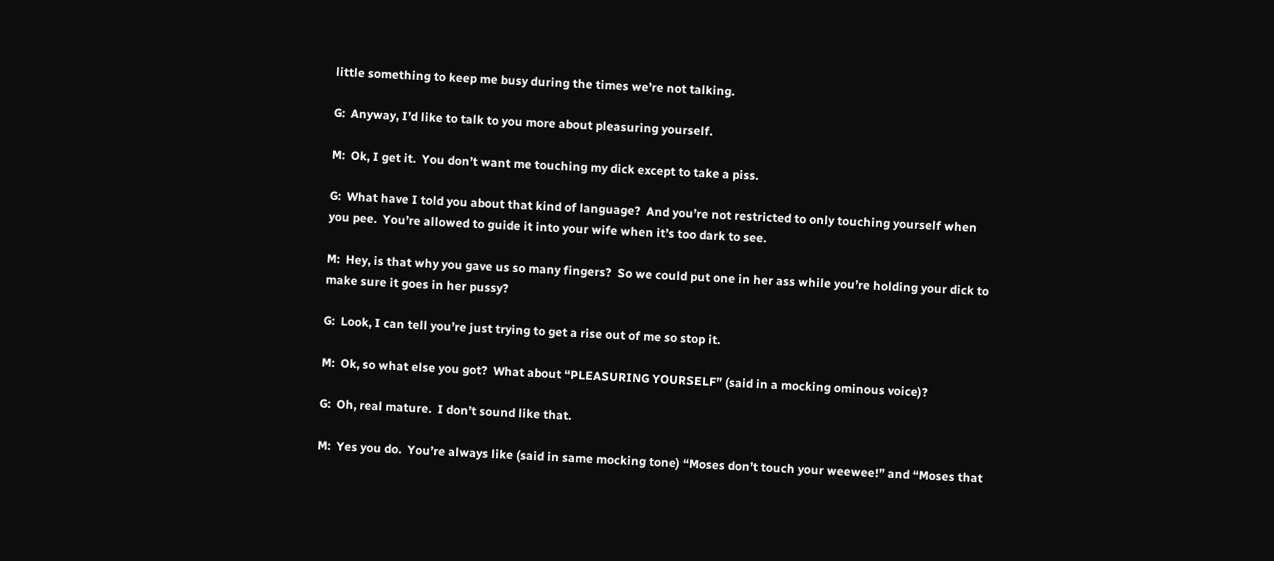little something to keep me busy during the times we’re not talking.

G:  Anyway, I’d like to talk to you more about pleasuring yourself.

M:  Ok, I get it.  You don’t want me touching my dick except to take a piss.

G:  What have I told you about that kind of language?  And you’re not restricted to only touching yourself when you pee.  You’re allowed to guide it into your wife when it’s too dark to see.

M:  Hey, is that why you gave us so many fingers?  So we could put one in her ass while you’re holding your dick to make sure it goes in her pussy?

G:  Look, I can tell you’re just trying to get a rise out of me so stop it.

M:  Ok, so what else you got?  What about “PLEASURING YOURSELF” (said in a mocking ominous voice)?

G:  Oh, real mature.  I don’t sound like that.

M:  Yes you do.  You’re always like (said in same mocking tone) “Moses don’t touch your weewee!” and “Moses that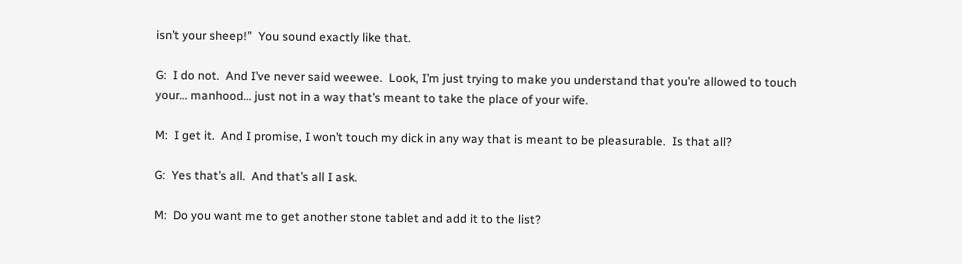isn’t your sheep!”  You sound exactly like that.

G:  I do not.  And I’ve never said weewee.  Look, I’m just trying to make you understand that you’re allowed to touch your… manhood… just not in a way that’s meant to take the place of your wife.

M:  I get it.  And I promise, I won’t touch my dick in any way that is meant to be pleasurable.  Is that all?

G:  Yes that’s all.  And that’s all I ask.

M:  Do you want me to get another stone tablet and add it to the list?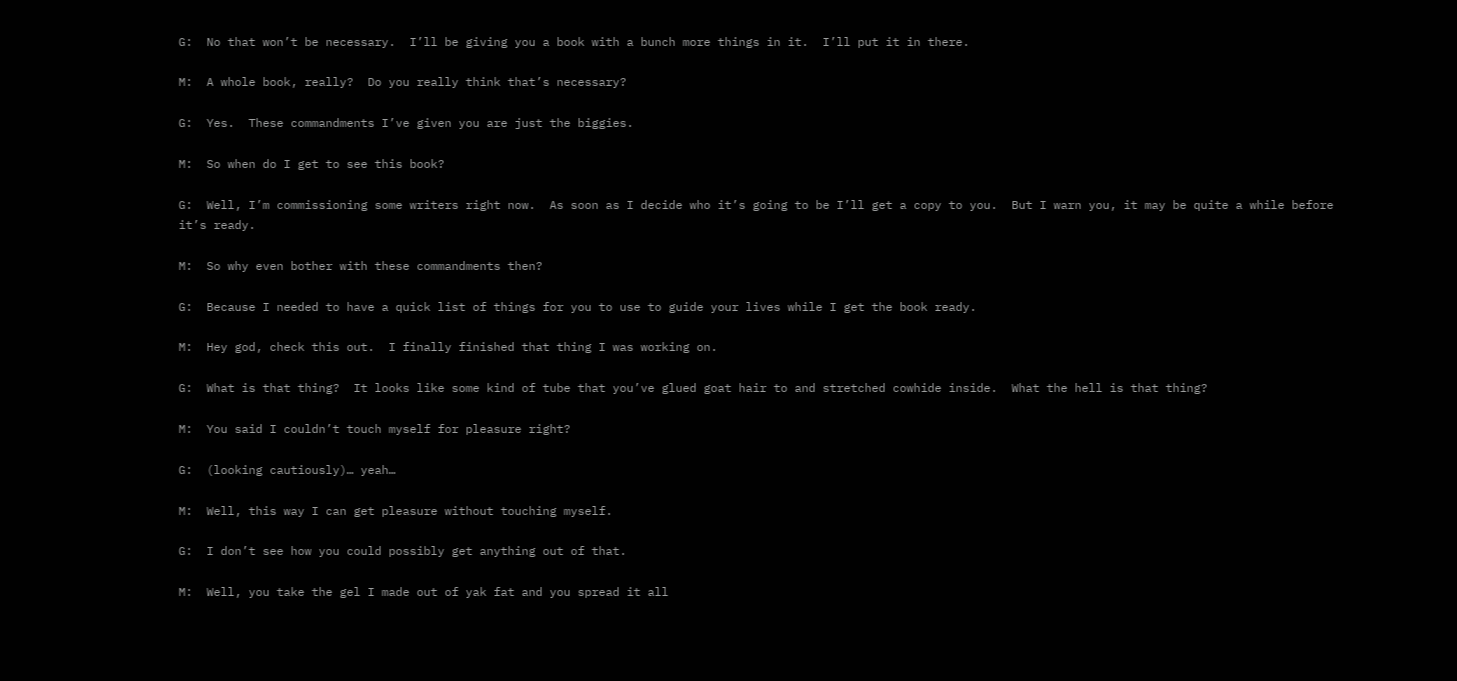G:  No that won’t be necessary.  I’ll be giving you a book with a bunch more things in it.  I’ll put it in there.

M:  A whole book, really?  Do you really think that’s necessary?

G:  Yes.  These commandments I’ve given you are just the biggies.

M:  So when do I get to see this book?

G:  Well, I’m commissioning some writers right now.  As soon as I decide who it’s going to be I’ll get a copy to you.  But I warn you, it may be quite a while before it’s ready.

M:  So why even bother with these commandments then?

G:  Because I needed to have a quick list of things for you to use to guide your lives while I get the book ready.

M:  Hey god, check this out.  I finally finished that thing I was working on.

G:  What is that thing?  It looks like some kind of tube that you’ve glued goat hair to and stretched cowhide inside.  What the hell is that thing?

M:  You said I couldn’t touch myself for pleasure right?

G:  (looking cautiously)… yeah…

M:  Well, this way I can get pleasure without touching myself.

G:  I don’t see how you could possibly get anything out of that.

M:  Well, you take the gel I made out of yak fat and you spread it all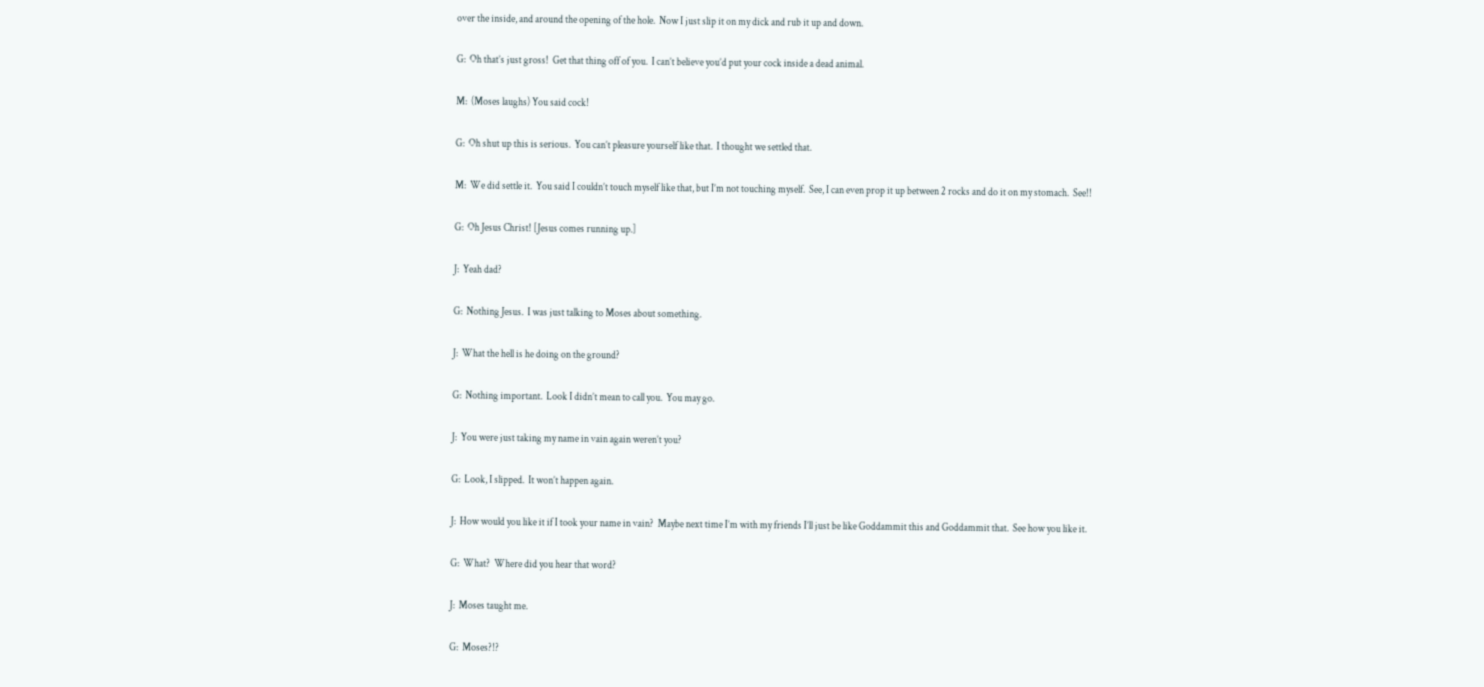over the inside, and around the opening of the hole.  Now I just slip it on my dick and rub it up and down.

G:  Oh that’s just gross!  Get that thing off of you.  I can’t believe you’d put your cock inside a dead animal.

M:  (Moses laughs) You said cock!

G:  Oh shut up this is serious.  You can’t pleasure yourself like that.  I thought we settled that.

M:  We did settle it.  You said I couldn’t touch myself like that, but I’m not touching myself.  See, I can even prop it up between 2 rocks and do it on my stomach.  See!!

G:  Oh Jesus Christ! [Jesus comes running up.]

J:  Yeah dad?

G:  Nothing Jesus.  I was just talking to Moses about something.

J:  What the hell is he doing on the ground?

G:  Nothing important.  Look I didn’t mean to call you.  You may go.

J:  You were just taking my name in vain again weren’t you?

G:  Look, I slipped.  It won’t happen again.

J:  How would you like it if I took your name in vain?  Maybe next time I’m with my friends I’ll just be like Goddammit this and Goddammit that.  See how you like it.

G:  What?  Where did you hear that word?

J:  Moses taught me.

G:  Moses?!?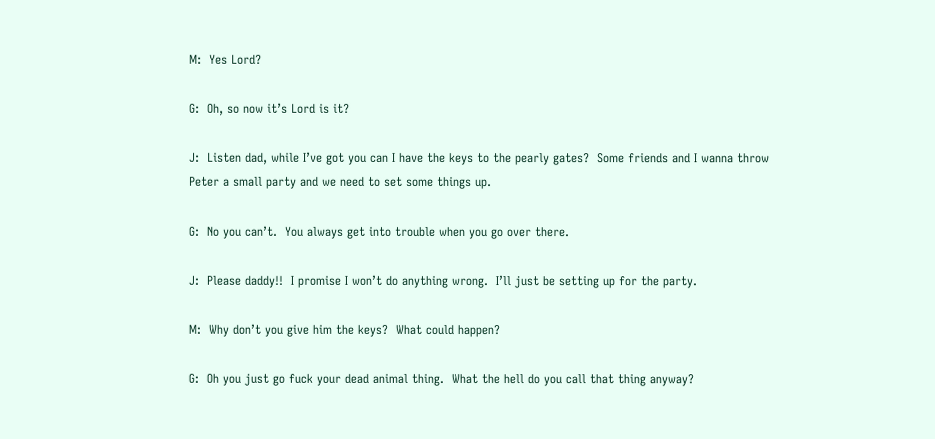M:  Yes Lord?

G:  Oh, so now it’s Lord is it?

J:  Listen dad, while I’ve got you can I have the keys to the pearly gates?  Some friends and I wanna throw Peter a small party and we need to set some things up.

G:  No you can’t.  You always get into trouble when you go over there.

J:  Please daddy!!  I promise I won’t do anything wrong.  I’ll just be setting up for the party.

M:  Why don’t you give him the keys?  What could happen?

G:  Oh you just go fuck your dead animal thing.  What the hell do you call that thing anyway?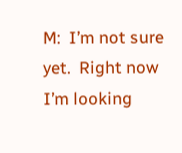M:  I’m not sure yet.  Right now I’m looking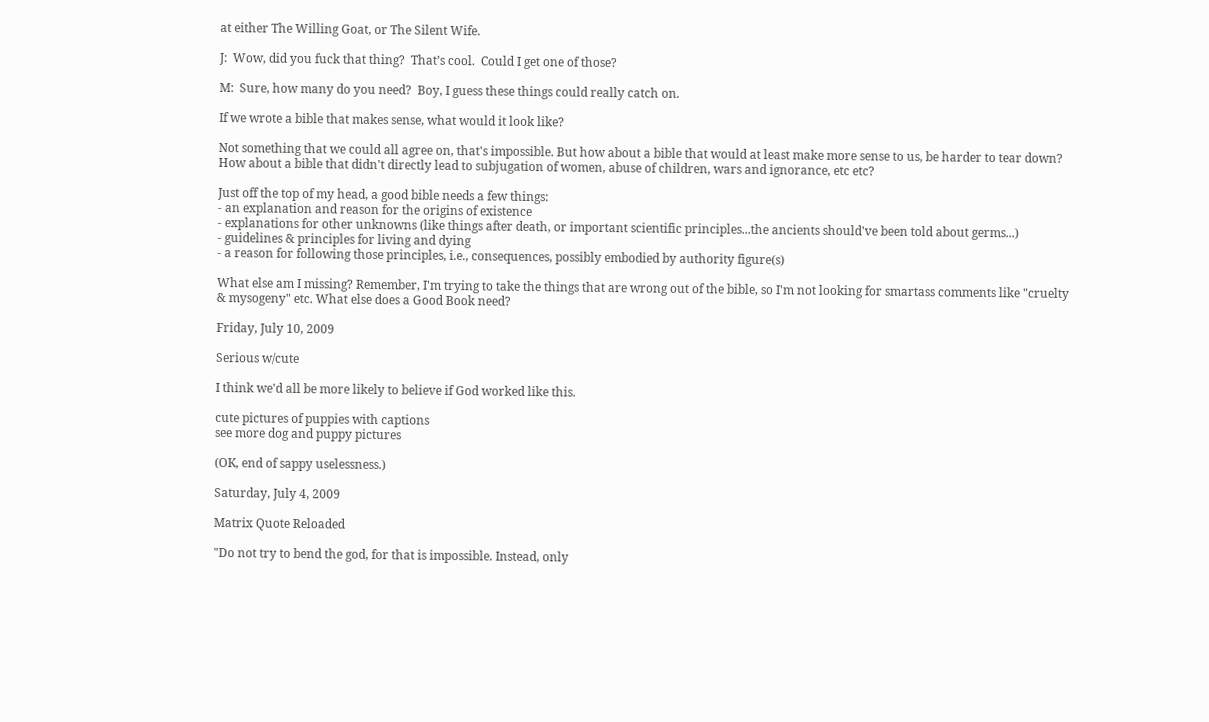at either The Willing Goat, or The Silent Wife.

J:  Wow, did you fuck that thing?  That’s cool.  Could I get one of those?

M:  Sure, how many do you need?  Boy, I guess these things could really catch on.

If we wrote a bible that makes sense, what would it look like?

Not something that we could all agree on, that's impossible. But how about a bible that would at least make more sense to us, be harder to tear down? How about a bible that didn't directly lead to subjugation of women, abuse of children, wars and ignorance, etc etc?

Just off the top of my head, a good bible needs a few things:
- an explanation and reason for the origins of existence
- explanations for other unknowns (like things after death, or important scientific principles...the ancients should've been told about germs...)
- guidelines & principles for living and dying
- a reason for following those principles, i.e., consequences, possibly embodied by authority figure(s)

What else am I missing? Remember, I'm trying to take the things that are wrong out of the bible, so I'm not looking for smartass comments like "cruelty & mysogeny" etc. What else does a Good Book need?

Friday, July 10, 2009

Serious w/cute

I think we'd all be more likely to believe if God worked like this.

cute pictures of puppies with captions
see more dog and puppy pictures

(OK, end of sappy uselessness.)

Saturday, July 4, 2009

Matrix Quote Reloaded

"Do not try to bend the god, for that is impossible. Instead, only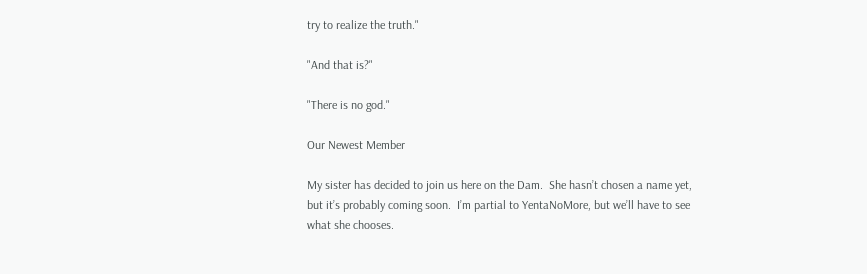try to realize the truth."

"And that is?"

"There is no god."

Our Newest Member

My sister has decided to join us here on the Dam.  She hasn’t chosen a name yet, but it’s probably coming soon.  I’m partial to YentaNoMore, but we’ll have to see what she chooses.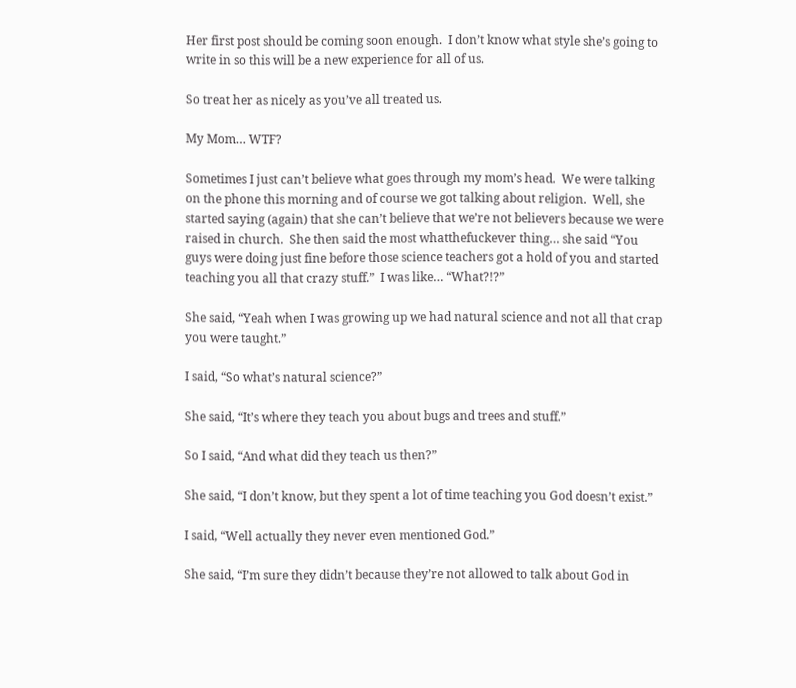Her first post should be coming soon enough.  I don’t know what style she’s going to write in so this will be a new experience for all of us.

So treat her as nicely as you’ve all treated us.

My Mom… WTF?

Sometimes I just can’t believe what goes through my mom’s head.  We were talking on the phone this morning and of course we got talking about religion.  Well, she started saying (again) that she can’t believe that we’re not believers because we were raised in church.  She then said the most whatthefuckever thing… she said “You guys were doing just fine before those science teachers got a hold of you and started teaching you all that crazy stuff.”  I was like… “What?!?”

She said, “Yeah when I was growing up we had natural science and not all that crap you were taught.”

I said, “So what’s natural science?”

She said, “It’s where they teach you about bugs and trees and stuff.”

So I said, “And what did they teach us then?”

She said, “I don’t know, but they spent a lot of time teaching you God doesn’t exist.”

I said, “Well actually they never even mentioned God.”

She said, “I’m sure they didn’t because they’re not allowed to talk about God in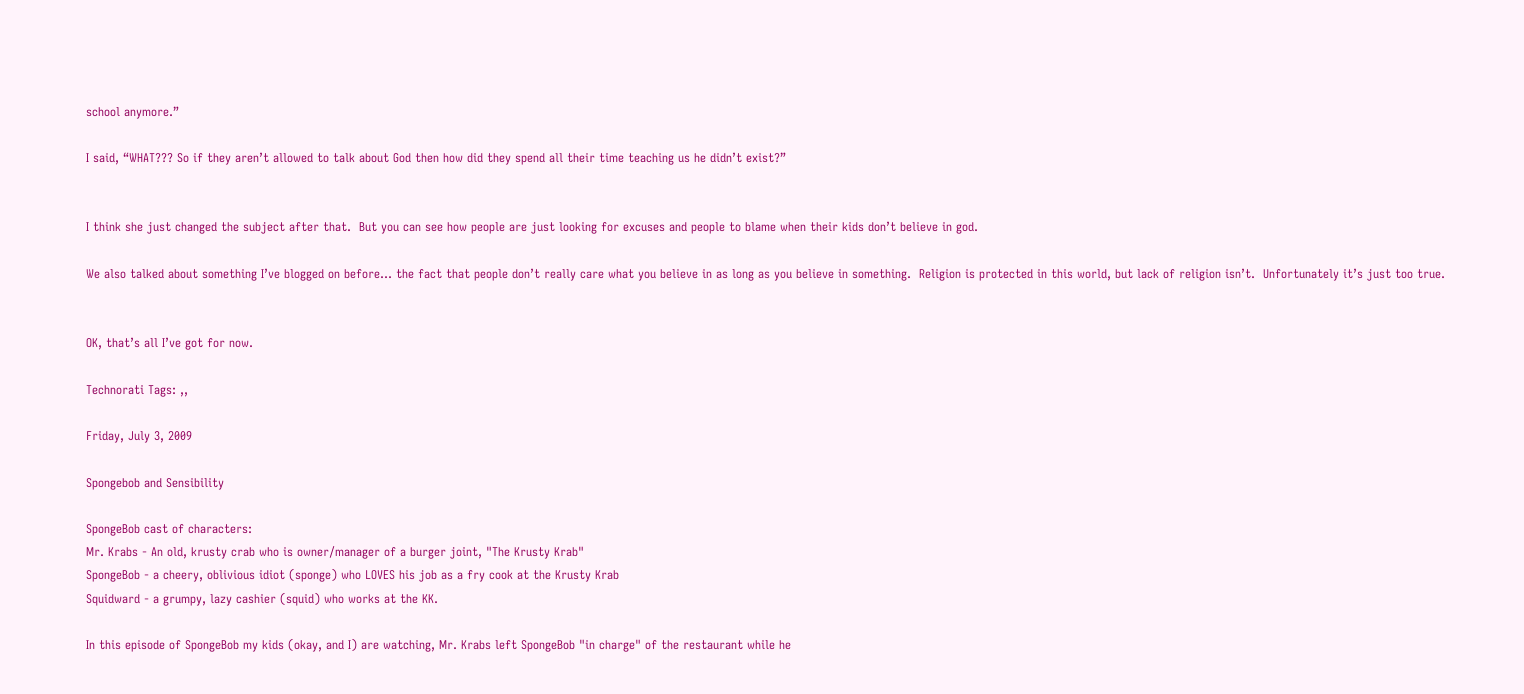school anymore.”

I said, “WHAT??? So if they aren’t allowed to talk about God then how did they spend all their time teaching us he didn’t exist?”


I think she just changed the subject after that.  But you can see how people are just looking for excuses and people to blame when their kids don’t believe in god.

We also talked about something I’ve blogged on before… the fact that people don’t really care what you believe in as long as you believe in something.  Religion is protected in this world, but lack of religion isn’t.  Unfortunately it’s just too true.


OK, that’s all I’ve got for now.

Technorati Tags: ,,

Friday, July 3, 2009

Spongebob and Sensibility

SpongeBob cast of characters:
Mr. Krabs - An old, krusty crab who is owner/manager of a burger joint, "The Krusty Krab"
SpongeBob - a cheery, oblivious idiot (sponge) who LOVES his job as a fry cook at the Krusty Krab
Squidward - a grumpy, lazy cashier (squid) who works at the KK.

In this episode of SpongeBob my kids (okay, and I) are watching, Mr. Krabs left SpongeBob "in charge" of the restaurant while he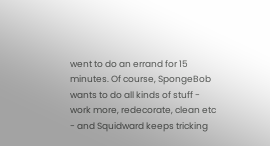went to do an errand for 15 minutes. Of course, SpongeBob wants to do all kinds of stuff - work more, redecorate, clean etc - and Squidward keeps tricking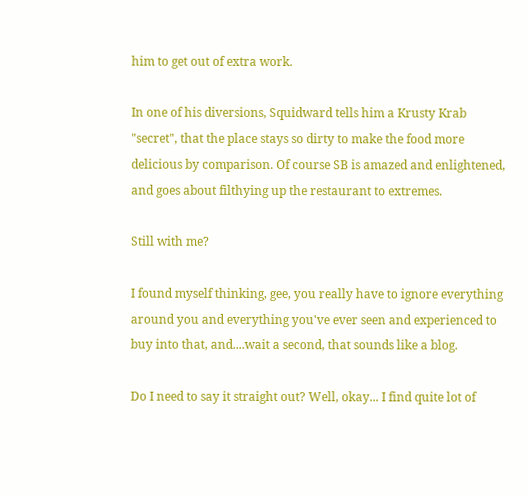him to get out of extra work.

In one of his diversions, Squidward tells him a Krusty Krab "secret", that the place stays so dirty to make the food more delicious by comparison. Of course SB is amazed and enlightened, and goes about filthying up the restaurant to extremes.

Still with me?

I found myself thinking, gee, you really have to ignore everything around you and everything you've ever seen and experienced to buy into that, and....wait a second, that sounds like a blog.

Do I need to say it straight out? Well, okay... I find quite lot of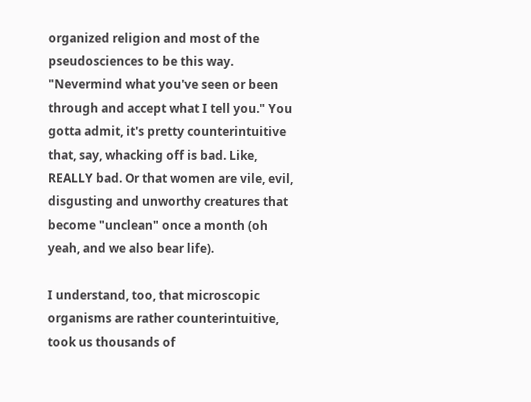organized religion and most of the pseudosciences to be this way. "Nevermind what you've seen or been through and accept what I tell you." You gotta admit, it's pretty counterintuitive that, say, whacking off is bad. Like, REALLY bad. Or that women are vile, evil, disgusting and unworthy creatures that become "unclean" once a month (oh yeah, and we also bear life).

I understand, too, that microscopic organisms are rather counterintuitive, took us thousands of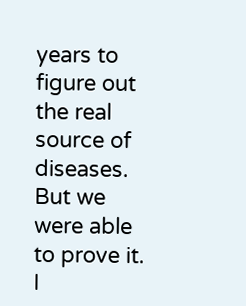years to figure out the real source of diseases. But we were able to prove it. I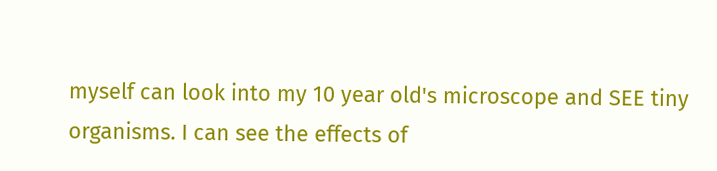myself can look into my 10 year old's microscope and SEE tiny organisms. I can see the effects of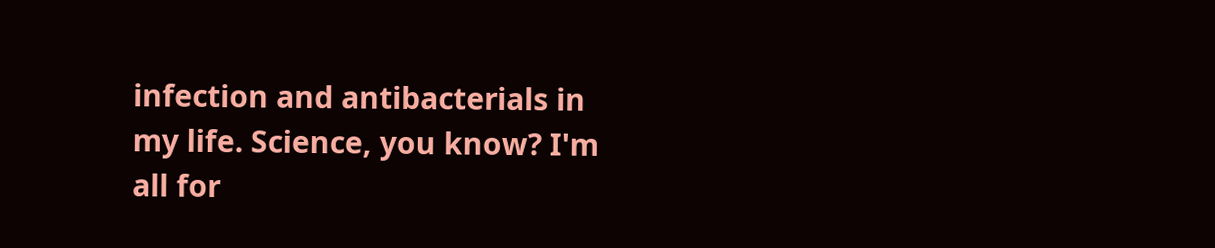infection and antibacterials in my life. Science, you know? I'm all for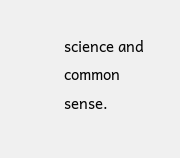science and common sense.